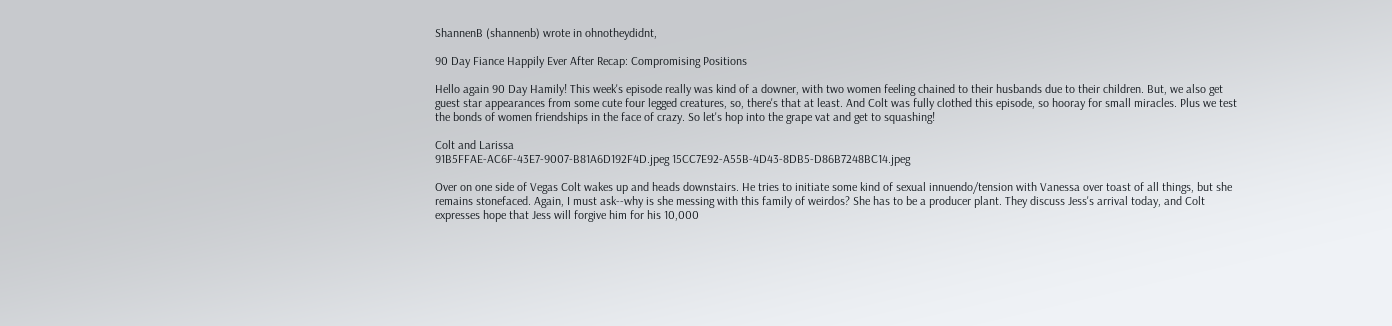ShannenB (shannenb) wrote in ohnotheydidnt,

90 Day Fiance Happily Ever After Recap: Compromising Positions

Hello again 90 Day Hamily! This week's episode really was kind of a downer, with two women feeling chained to their husbands due to their children. But, we also get guest star appearances from some cute four legged creatures, so, there's that at least. And Colt was fully clothed this episode, so hooray for small miracles. Plus we test the bonds of women friendships in the face of crazy. So let's hop into the grape vat and get to squashing!

Colt and Larissa
91B5FFAE-AC6F-43E7-9007-B81A6D192F4D.jpeg 15CC7E92-A55B-4D43-8DB5-D86B7248BC14.jpeg

Over on one side of Vegas Colt wakes up and heads downstairs. He tries to initiate some kind of sexual innuendo/tension with Vanessa over toast of all things, but she remains stonefaced. Again, I must ask--why is she messing with this family of weirdos? She has to be a producer plant. They discuss Jess's arrival today, and Colt expresses hope that Jess will forgive him for his 10,000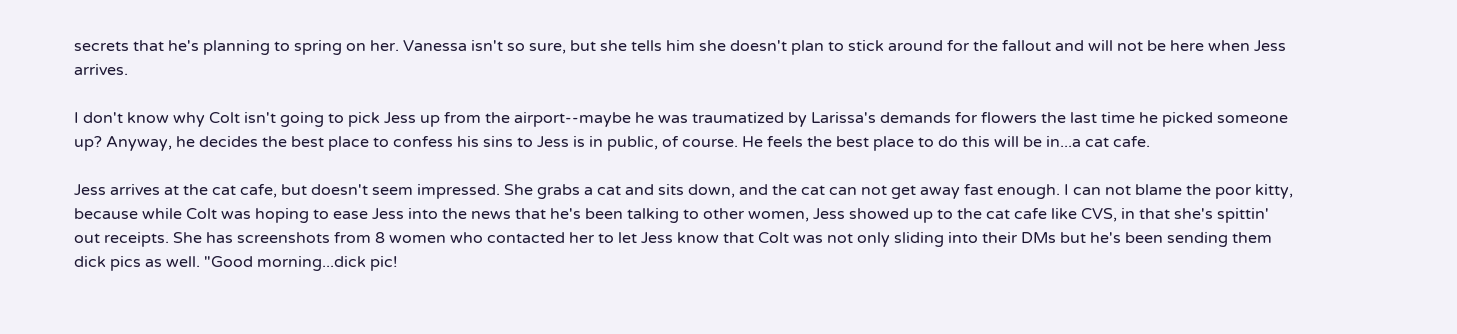secrets that he's planning to spring on her. Vanessa isn't so sure, but she tells him she doesn't plan to stick around for the fallout and will not be here when Jess arrives.

I don't know why Colt isn't going to pick Jess up from the airport--maybe he was traumatized by Larissa's demands for flowers the last time he picked someone up? Anyway, he decides the best place to confess his sins to Jess is in public, of course. He feels the best place to do this will be in...a cat cafe.

Jess arrives at the cat cafe, but doesn't seem impressed. She grabs a cat and sits down, and the cat can not get away fast enough. I can not blame the poor kitty, because while Colt was hoping to ease Jess into the news that he's been talking to other women, Jess showed up to the cat cafe like CVS, in that she's spittin' out receipts. She has screenshots from 8 women who contacted her to let Jess know that Colt was not only sliding into their DMs but he's been sending them dick pics as well. "Good morning...dick pic!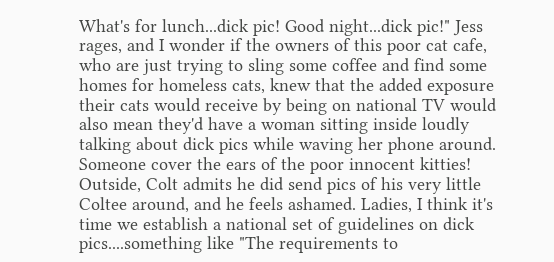What's for lunch...dick pic! Good night...dick pic!" Jess rages, and I wonder if the owners of this poor cat cafe, who are just trying to sling some coffee and find some homes for homeless cats, knew that the added exposure their cats would receive by being on national TV would also mean they'd have a woman sitting inside loudly talking about dick pics while waving her phone around. Someone cover the ears of the poor innocent kitties! Outside, Colt admits he did send pics of his very little Coltee around, and he feels ashamed. Ladies, I think it's time we establish a national set of guidelines on dick pics....something like "The requirements to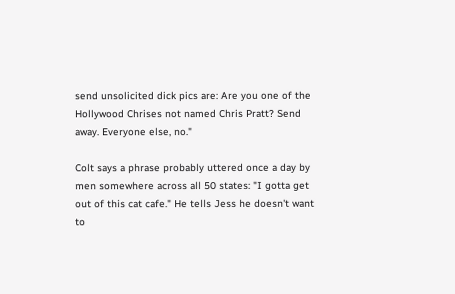send unsolicited dick pics are: Are you one of the Hollywood Chrises not named Chris Pratt? Send away. Everyone else, no."

Colt says a phrase probably uttered once a day by men somewhere across all 50 states: "I gotta get out of this cat cafe." He tells Jess he doesn't want to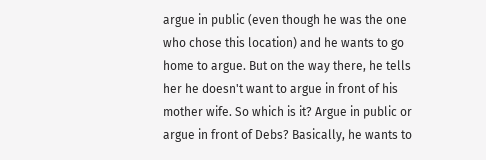argue in public (even though he was the one who chose this location) and he wants to go home to argue. But on the way there, he tells her he doesn't want to argue in front of his mother wife. So which is it? Argue in public or argue in front of Debs? Basically, he wants to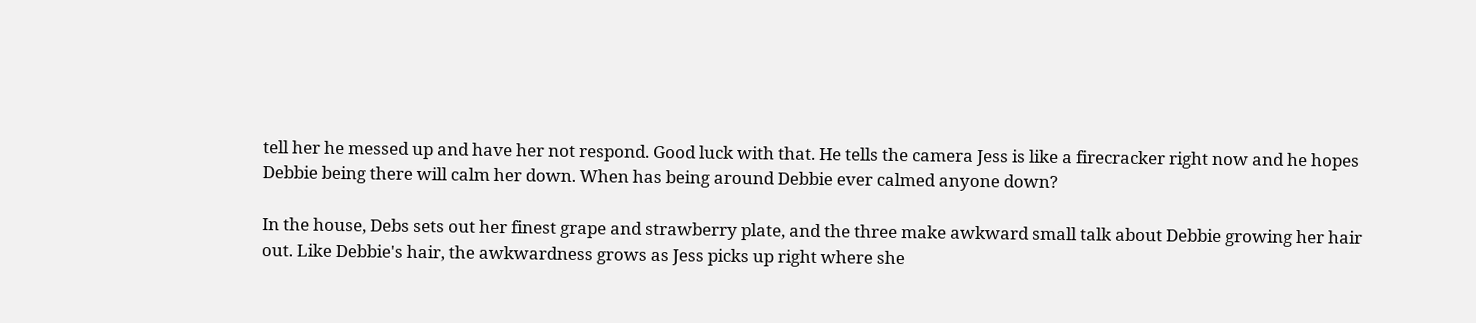tell her he messed up and have her not respond. Good luck with that. He tells the camera Jess is like a firecracker right now and he hopes Debbie being there will calm her down. When has being around Debbie ever calmed anyone down?

In the house, Debs sets out her finest grape and strawberry plate, and the three make awkward small talk about Debbie growing her hair out. Like Debbie's hair, the awkwardness grows as Jess picks up right where she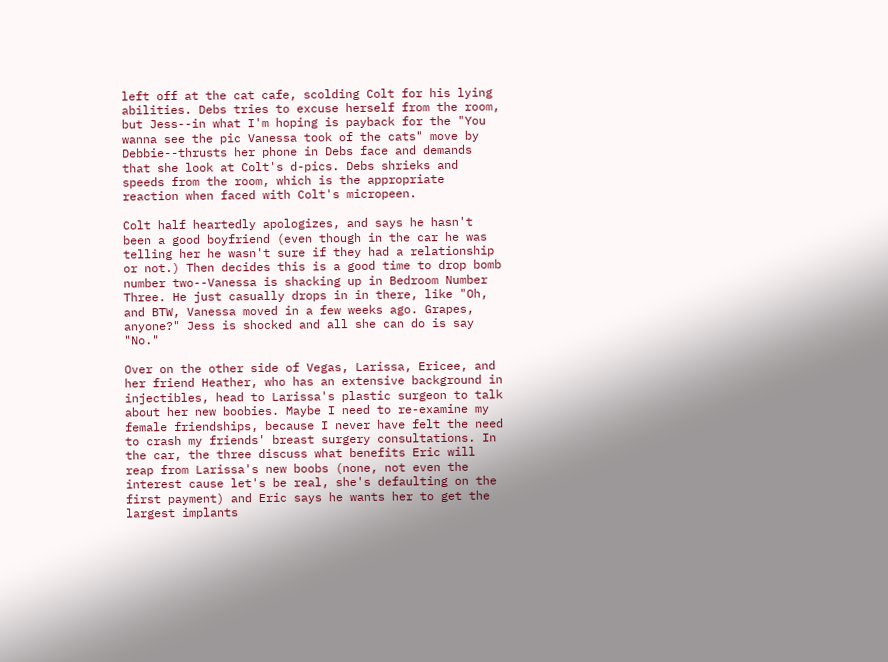left off at the cat cafe, scolding Colt for his lying abilities. Debs tries to excuse herself from the room, but Jess--in what I'm hoping is payback for the "You wanna see the pic Vanessa took of the cats" move by Debbie--thrusts her phone in Debs face and demands that she look at Colt's d-pics. Debs shrieks and speeds from the room, which is the appropriate reaction when faced with Colt's micropeen.

Colt half heartedly apologizes, and says he hasn't been a good boyfriend (even though in the car he was telling her he wasn't sure if they had a relationship or not.) Then decides this is a good time to drop bomb number two--Vanessa is shacking up in Bedroom Number Three. He just casually drops in in there, like "Oh, and BTW, Vanessa moved in a few weeks ago. Grapes, anyone?" Jess is shocked and all she can do is say "No."

Over on the other side of Vegas, Larissa, Ericee, and her friend Heather, who has an extensive background in injectibles, head to Larissa's plastic surgeon to talk about her new boobies. Maybe I need to re-examine my female friendships, because I never have felt the need to crash my friends' breast surgery consultations. In the car, the three discuss what benefits Eric will reap from Larissa's new boobs (none, not even the interest cause let's be real, she's defaulting on the first payment) and Eric says he wants her to get the largest implants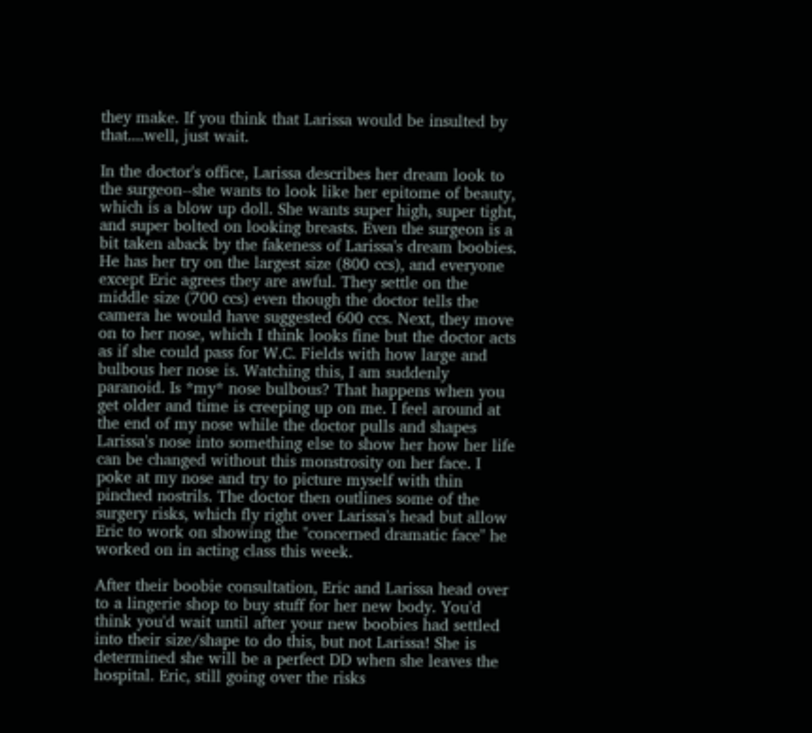they make. If you think that Larissa would be insulted by that....well, just wait.

In the doctor's office, Larissa describes her dream look to the surgeon--she wants to look like her epitome of beauty, which is a blow up doll. She wants super high, super tight, and super bolted on looking breasts. Even the surgeon is a bit taken aback by the fakeness of Larissa's dream boobies. He has her try on the largest size (800 ccs), and everyone except Eric agrees they are awful. They settle on the middle size (700 ccs) even though the doctor tells the camera he would have suggested 600 ccs. Next, they move on to her nose, which I think looks fine but the doctor acts as if she could pass for W.C. Fields with how large and bulbous her nose is. Watching this, I am suddenly paranoid. Is *my* nose bulbous? That happens when you get older and time is creeping up on me. I feel around at the end of my nose while the doctor pulls and shapes Larissa's nose into something else to show her how her life can be changed without this monstrosity on her face. I poke at my nose and try to picture myself with thin pinched nostrils. The doctor then outlines some of the surgery risks, which fly right over Larissa's head but allow Eric to work on showing the "concerned dramatic face" he worked on in acting class this week.

After their boobie consultation, Eric and Larissa head over to a lingerie shop to buy stuff for her new body. You'd think you'd wait until after your new boobies had settled into their size/shape to do this, but not Larissa! She is determined she will be a perfect DD when she leaves the hospital. Eric, still going over the risks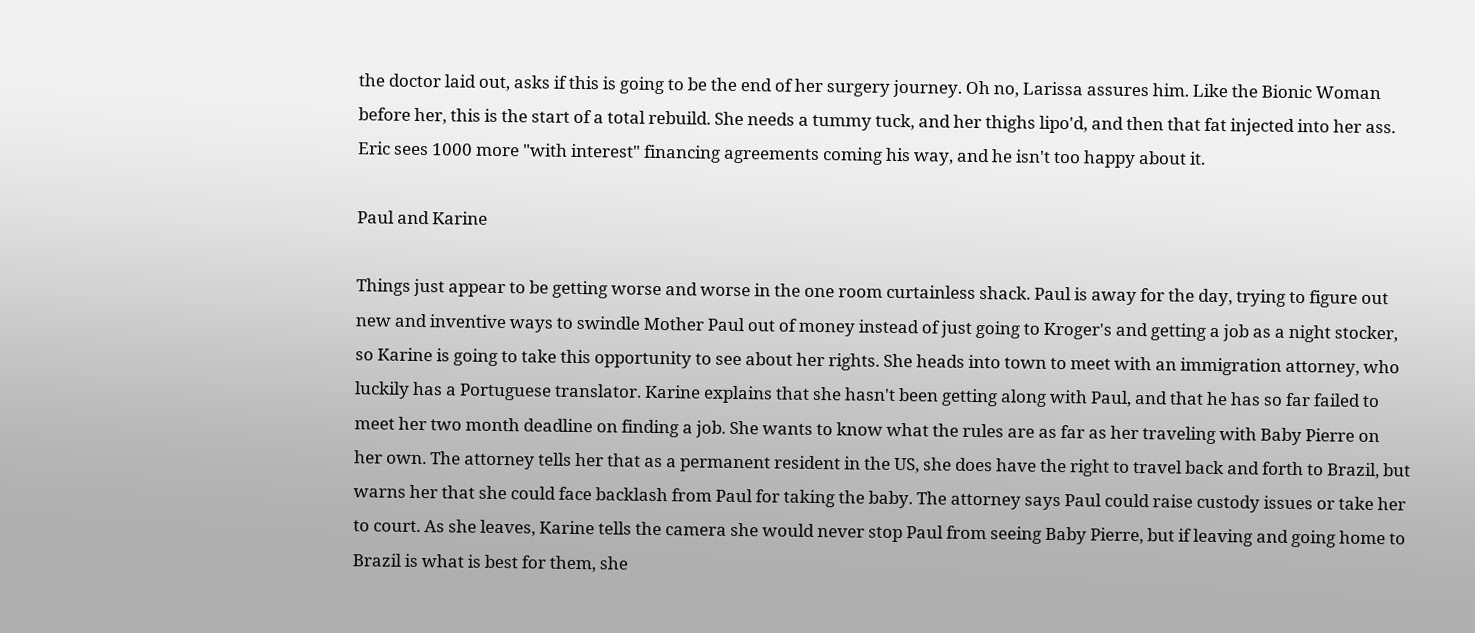the doctor laid out, asks if this is going to be the end of her surgery journey. Oh no, Larissa assures him. Like the Bionic Woman before her, this is the start of a total rebuild. She needs a tummy tuck, and her thighs lipo'd, and then that fat injected into her ass. Eric sees 1000 more "with interest" financing agreements coming his way, and he isn't too happy about it.

Paul and Karine

Things just appear to be getting worse and worse in the one room curtainless shack. Paul is away for the day, trying to figure out new and inventive ways to swindle Mother Paul out of money instead of just going to Kroger's and getting a job as a night stocker, so Karine is going to take this opportunity to see about her rights. She heads into town to meet with an immigration attorney, who luckily has a Portuguese translator. Karine explains that she hasn't been getting along with Paul, and that he has so far failed to meet her two month deadline on finding a job. She wants to know what the rules are as far as her traveling with Baby Pierre on her own. The attorney tells her that as a permanent resident in the US, she does have the right to travel back and forth to Brazil, but warns her that she could face backlash from Paul for taking the baby. The attorney says Paul could raise custody issues or take her to court. As she leaves, Karine tells the camera she would never stop Paul from seeing Baby Pierre, but if leaving and going home to Brazil is what is best for them, she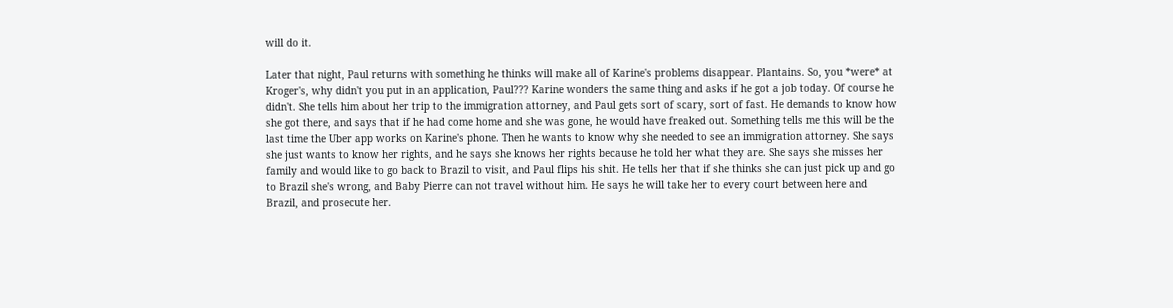will do it.

Later that night, Paul returns with something he thinks will make all of Karine's problems disappear. Plantains. So, you *were* at Kroger's, why didn't you put in an application, Paul??? Karine wonders the same thing and asks if he got a job today. Of course he didn't. She tells him about her trip to the immigration attorney, and Paul gets sort of scary, sort of fast. He demands to know how she got there, and says that if he had come home and she was gone, he would have freaked out. Something tells me this will be the last time the Uber app works on Karine's phone. Then he wants to know why she needed to see an immigration attorney. She says she just wants to know her rights, and he says she knows her rights because he told her what they are. She says she misses her family and would like to go back to Brazil to visit, and Paul flips his shit. He tells her that if she thinks she can just pick up and go to Brazil she's wrong, and Baby Pierre can not travel without him. He says he will take her to every court between here and Brazil, and prosecute her.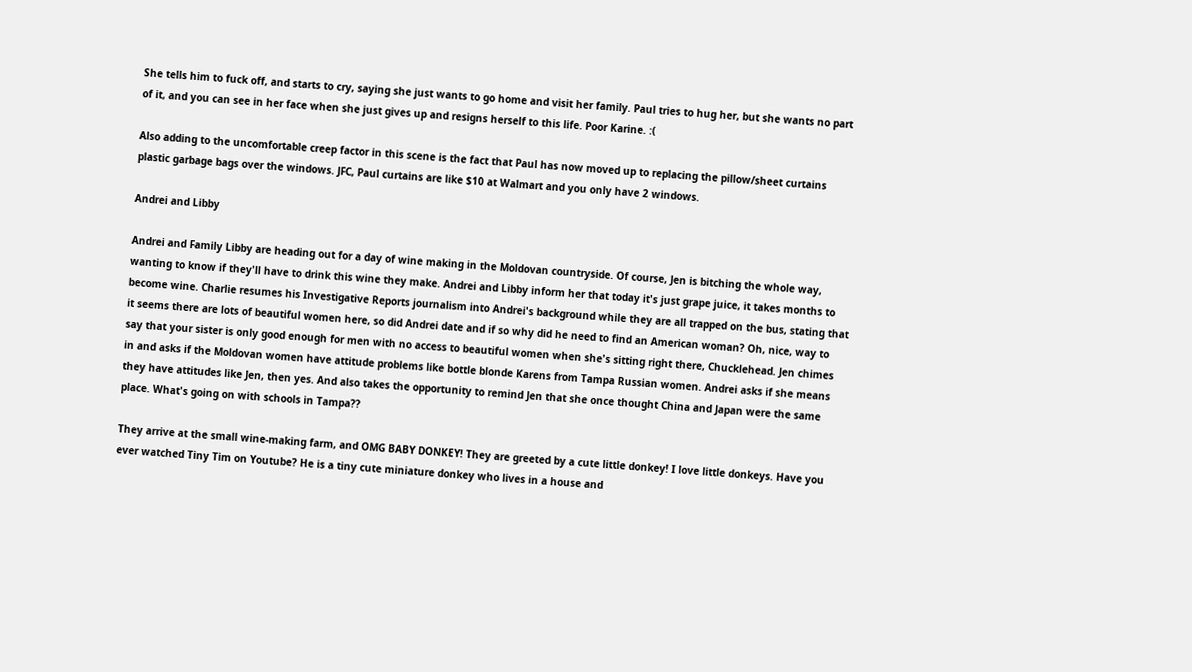She tells him to fuck off, and starts to cry, saying she just wants to go home and visit her family. Paul tries to hug her, but she wants no part of it, and you can see in her face when she just gives up and resigns herself to this life. Poor Karine. :(

Also adding to the uncomfortable creep factor in this scene is the fact that Paul has now moved up to replacing the pillow/sheet curtains plastic garbage bags over the windows. JFC, Paul curtains are like $10 at Walmart and you only have 2 windows.

Andrei and Libby

Andrei and Family Libby are heading out for a day of wine making in the Moldovan countryside. Of course, Jen is bitching the whole way, wanting to know if they'll have to drink this wine they make. Andrei and Libby inform her that today it's just grape juice, it takes months to become wine. Charlie resumes his Investigative Reports journalism into Andrei's background while they are all trapped on the bus, stating that it seems there are lots of beautiful women here, so did Andrei date and if so why did he need to find an American woman? Oh, nice, way to say that your sister is only good enough for men with no access to beautiful women when she's sitting right there, Chucklehead. Jen chimes in and asks if the Moldovan women have attitude problems like bottle blonde Karens from Tampa Russian women. Andrei asks if she means they have attitudes like Jen, then yes. And also takes the opportunity to remind Jen that she once thought China and Japan were the same place. What's going on with schools in Tampa??

They arrive at the small wine-making farm, and OMG BABY DONKEY! They are greeted by a cute little donkey! I love little donkeys. Have you ever watched Tiny Tim on Youtube? He is a tiny cute miniature donkey who lives in a house and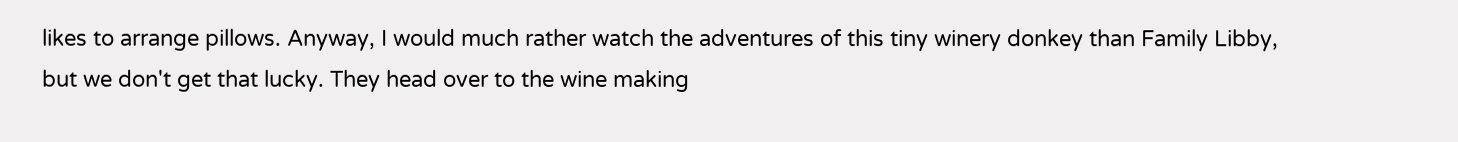likes to arrange pillows. Anyway, I would much rather watch the adventures of this tiny winery donkey than Family Libby, but we don't get that lucky. They head over to the wine making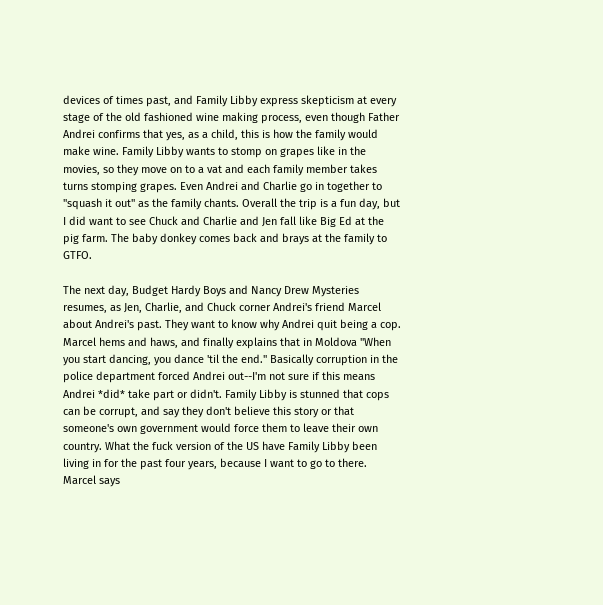devices of times past, and Family Libby express skepticism at every stage of the old fashioned wine making process, even though Father Andrei confirms that yes, as a child, this is how the family would make wine. Family Libby wants to stomp on grapes like in the movies, so they move on to a vat and each family member takes turns stomping grapes. Even Andrei and Charlie go in together to "squash it out" as the family chants. Overall the trip is a fun day, but I did want to see Chuck and Charlie and Jen fall like Big Ed at the pig farm. The baby donkey comes back and brays at the family to GTFO.

The next day, Budget Hardy Boys and Nancy Drew Mysteries resumes, as Jen, Charlie, and Chuck corner Andrei's friend Marcel about Andrei's past. They want to know why Andrei quit being a cop. Marcel hems and haws, and finally explains that in Moldova "When you start dancing, you dance 'til the end." Basically corruption in the police department forced Andrei out--I'm not sure if this means Andrei *did* take part or didn't. Family Libby is stunned that cops can be corrupt, and say they don't believe this story or that someone's own government would force them to leave their own country. What the fuck version of the US have Family Libby been living in for the past four years, because I want to go to there. Marcel says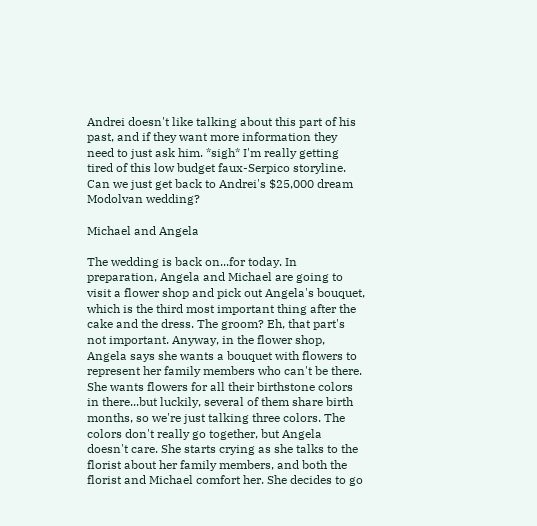Andrei doesn't like talking about this part of his past, and if they want more information they need to just ask him. *sigh* I'm really getting tired of this low budget faux-Serpico storyline. Can we just get back to Andrei's $25,000 dream Modolvan wedding?

Michael and Angela

The wedding is back on...for today. In preparation, Angela and Michael are going to visit a flower shop and pick out Angela's bouquet, which is the third most important thing after the cake and the dress. The groom? Eh, that part's not important. Anyway, in the flower shop, Angela says she wants a bouquet with flowers to represent her family members who can't be there. She wants flowers for all their birthstone colors in there...but luckily, several of them share birth months, so we're just talking three colors. The colors don't really go together, but Angela doesn't care. She starts crying as she talks to the florist about her family members, and both the florist and Michael comfort her. She decides to go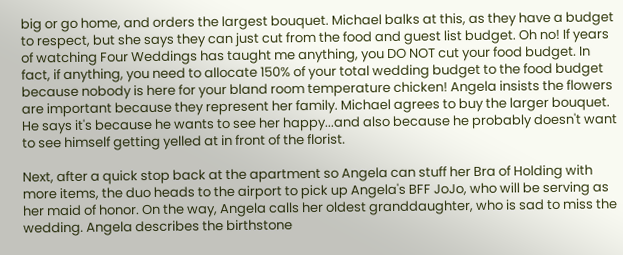big or go home, and orders the largest bouquet. Michael balks at this, as they have a budget to respect, but she says they can just cut from the food and guest list budget. Oh no! If years of watching Four Weddings has taught me anything, you DO NOT cut your food budget. In fact, if anything, you need to allocate 150% of your total wedding budget to the food budget because nobody is here for your bland room temperature chicken! Angela insists the flowers are important because they represent her family. Michael agrees to buy the larger bouquet. He says it's because he wants to see her happy...and also because he probably doesn't want to see himself getting yelled at in front of the florist.

Next, after a quick stop back at the apartment so Angela can stuff her Bra of Holding with more items, the duo heads to the airport to pick up Angela's BFF JoJo, who will be serving as her maid of honor. On the way, Angela calls her oldest granddaughter, who is sad to miss the wedding. Angela describes the birthstone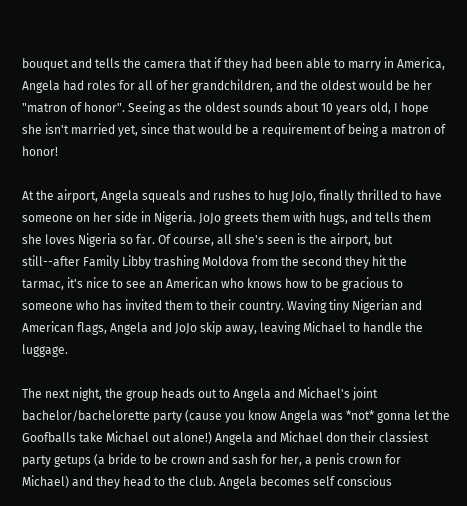bouquet and tells the camera that if they had been able to marry in America, Angela had roles for all of her grandchildren, and the oldest would be her "matron of honor". Seeing as the oldest sounds about 10 years old, I hope she isn't married yet, since that would be a requirement of being a matron of honor!

At the airport, Angela squeals and rushes to hug JoJo, finally thrilled to have someone on her side in Nigeria. JoJo greets them with hugs, and tells them she loves Nigeria so far. Of course, all she's seen is the airport, but still--after Family Libby trashing Moldova from the second they hit the tarmac, it's nice to see an American who knows how to be gracious to someone who has invited them to their country. Waving tiny Nigerian and American flags, Angela and JoJo skip away, leaving Michael to handle the luggage.

The next night, the group heads out to Angela and Michael's joint bachelor/bachelorette party (cause you know Angela was *not* gonna let the Goofballs take Michael out alone!) Angela and Michael don their classiest party getups (a bride to be crown and sash for her, a penis crown for Michael) and they head to the club. Angela becomes self conscious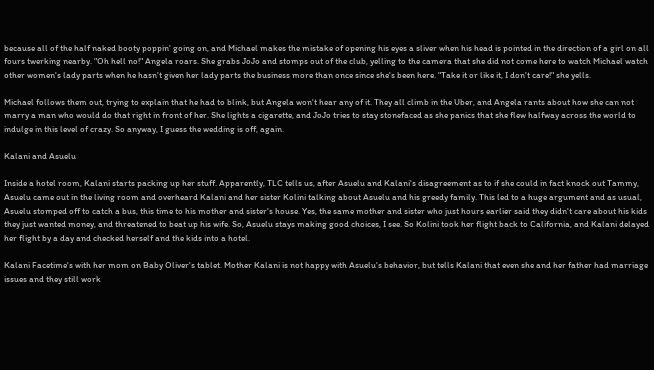because all of the half naked booty poppin' going on, and Michael makes the mistake of opening his eyes a sliver when his head is pointed in the direction of a girl on all fours twerking nearby. "Oh hell no!" Angela roars. She grabs JoJo and stomps out of the club, yelling to the camera that she did not come here to watch Michael watch other women's lady parts when he hasn't given her lady parts the business more than once since she's been here. "Take it or like it, I don't care!" she yells.

Michael follows them out, trying to explain that he had to blink, but Angela won't hear any of it. They all climb in the Uber, and Angela rants about how she can not marry a man who would do that right in front of her. She lights a cigarette, and JoJo tries to stay stonefaced as she panics that she flew halfway across the world to indulge in this level of crazy. So anyway, I guess the wedding is off, again.

Kalani and Asuelu

Inside a hotel room, Kalani starts packing up her stuff. Apparently, TLC tells us, after Asuelu and Kalani's disagreement as to if she could in fact knock out Tammy, Asuelu came out in the living room and overheard Kalani and her sister Kolini talking about Asuelu and his greedy family. This led to a huge argument and as usual, Asuelu stomped off to catch a bus, this time to his mother and sister's house. Yes, the same mother and sister who just hours earlier said they didn't care about his kids they just wanted money, and threatened to beat up his wife. So, Asuelu stays making good choices, I see. So Kolini took her flight back to California, and Kalani delayed her flight by a day and checked herself and the kids into a hotel.

Kalani Facetime's with her mom on Baby Oliver's tablet. Mother Kalani is not happy with Asuelu's behavior, but tells Kalani that even she and her father had marriage issues and they still work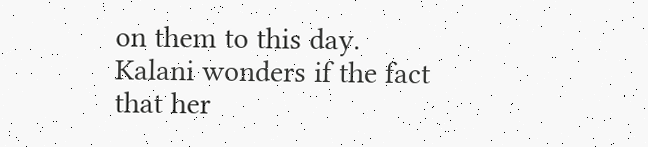on them to this day. Kalani wonders if the fact that her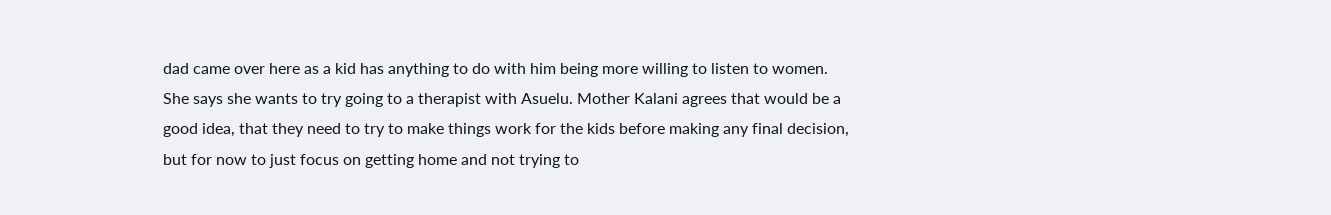dad came over here as a kid has anything to do with him being more willing to listen to women. She says she wants to try going to a therapist with Asuelu. Mother Kalani agrees that would be a good idea, that they need to try to make things work for the kids before making any final decision, but for now to just focus on getting home and not trying to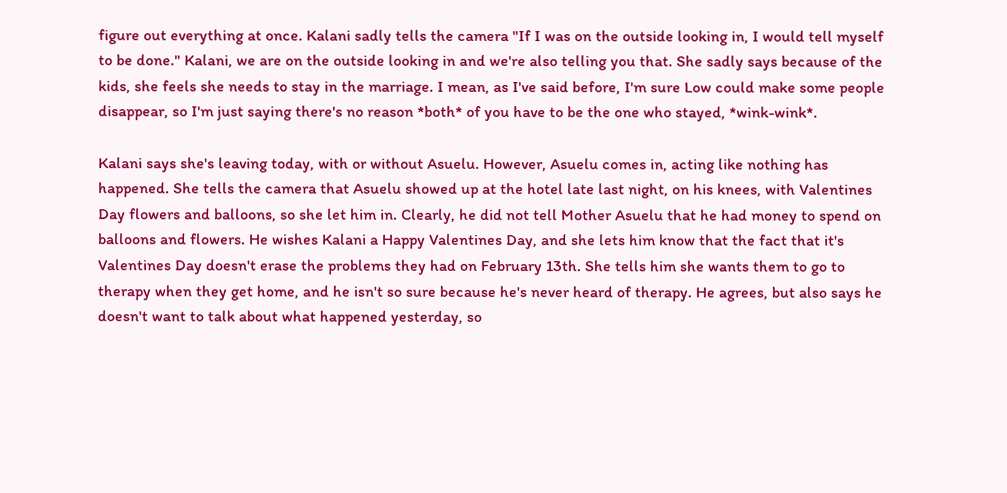figure out everything at once. Kalani sadly tells the camera "If I was on the outside looking in, I would tell myself to be done." Kalani, we are on the outside looking in and we're also telling you that. She sadly says because of the kids, she feels she needs to stay in the marriage. I mean, as I've said before, I'm sure Low could make some people disappear, so I'm just saying there's no reason *both* of you have to be the one who stayed, *wink-wink*.

Kalani says she's leaving today, with or without Asuelu. However, Asuelu comes in, acting like nothing has happened. She tells the camera that Asuelu showed up at the hotel late last night, on his knees, with Valentines Day flowers and balloons, so she let him in. Clearly, he did not tell Mother Asuelu that he had money to spend on balloons and flowers. He wishes Kalani a Happy Valentines Day, and she lets him know that the fact that it's Valentines Day doesn't erase the problems they had on February 13th. She tells him she wants them to go to therapy when they get home, and he isn't so sure because he's never heard of therapy. He agrees, but also says he doesn't want to talk about what happened yesterday, so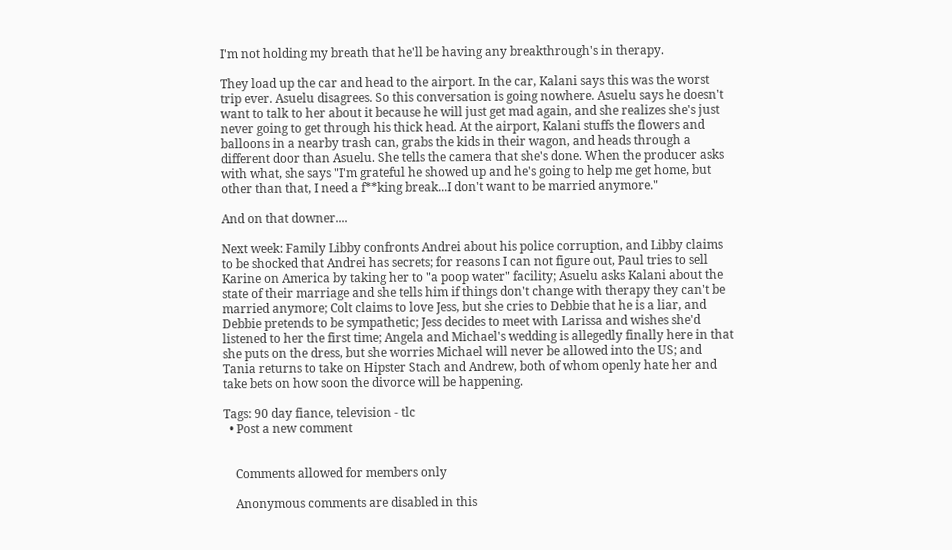I'm not holding my breath that he'll be having any breakthrough's in therapy.

They load up the car and head to the airport. In the car, Kalani says this was the worst trip ever. Asuelu disagrees. So this conversation is going nowhere. Asuelu says he doesn't want to talk to her about it because he will just get mad again, and she realizes she's just never going to get through his thick head. At the airport, Kalani stuffs the flowers and balloons in a nearby trash can, grabs the kids in their wagon, and heads through a different door than Asuelu. She tells the camera that she's done. When the producer asks with what, she says "I'm grateful he showed up and he's going to help me get home, but other than that, I need a f**king break...I don't want to be married anymore."

And on that downer....

Next week: Family Libby confronts Andrei about his police corruption, and Libby claims to be shocked that Andrei has secrets; for reasons I can not figure out, Paul tries to sell Karine on America by taking her to "a poop water" facility; Asuelu asks Kalani about the state of their marriage and she tells him if things don't change with therapy they can't be married anymore; Colt claims to love Jess, but she cries to Debbie that he is a liar, and Debbie pretends to be sympathetic; Jess decides to meet with Larissa and wishes she'd listened to her the first time; Angela and Michael's wedding is allegedly finally here in that she puts on the dress, but she worries Michael will never be allowed into the US; and Tania returns to take on Hipster Stach and Andrew, both of whom openly hate her and take bets on how soon the divorce will be happening.

Tags: 90 day fiance, television - tlc
  • Post a new comment


    Comments allowed for members only

    Anonymous comments are disabled in this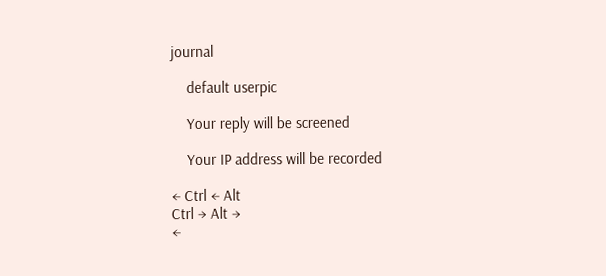journal

    default userpic

    Your reply will be screened

    Your IP address will be recorded

← Ctrl ← Alt
Ctrl → Alt →
←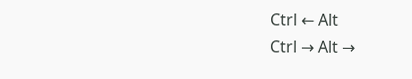Ctrl ← Alt
Ctrl → Alt →